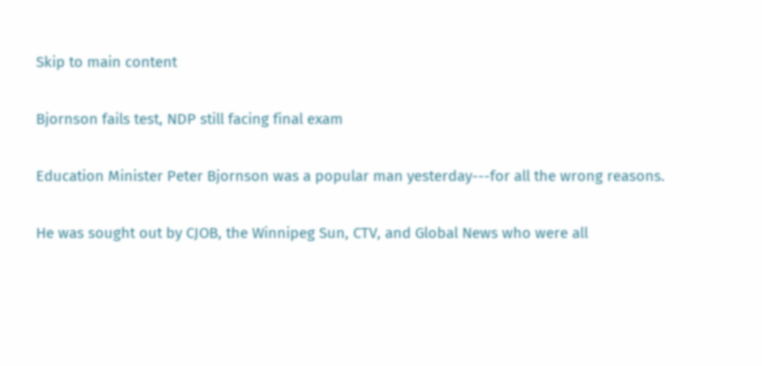Skip to main content

Bjornson fails test, NDP still facing final exam

Education Minister Peter Bjornson was a popular man yesterday---for all the wrong reasons.

He was sought out by CJOB, the Winnipeg Sun, CTV, and Global News who were all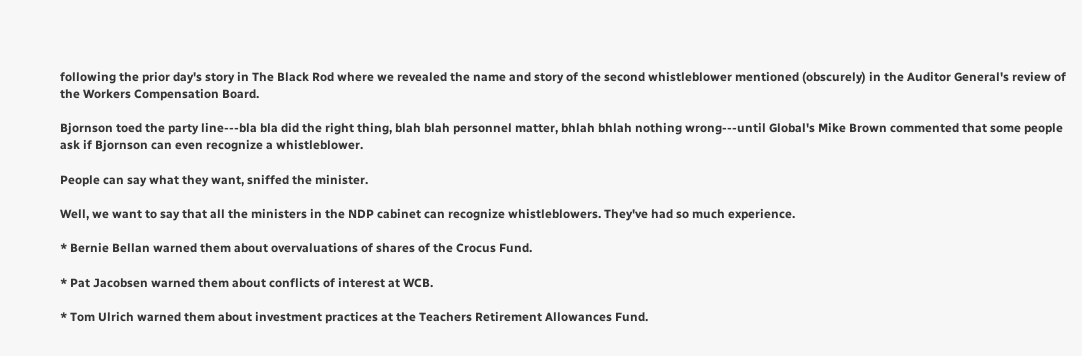following the prior day's story in The Black Rod where we revealed the name and story of the second whistleblower mentioned (obscurely) in the Auditor General's review of the Workers Compensation Board.

Bjornson toed the party line---bla bla did the right thing, blah blah personnel matter, bhlah bhlah nothing wrong---until Global's Mike Brown commented that some people ask if Bjornson can even recognize a whistleblower.

People can say what they want, sniffed the minister.

Well, we want to say that all the ministers in the NDP cabinet can recognize whistleblowers. They've had so much experience.

* Bernie Bellan warned them about overvaluations of shares of the Crocus Fund.

* Pat Jacobsen warned them about conflicts of interest at WCB.

* Tom Ulrich warned them about investment practices at the Teachers Retirement Allowances Fund.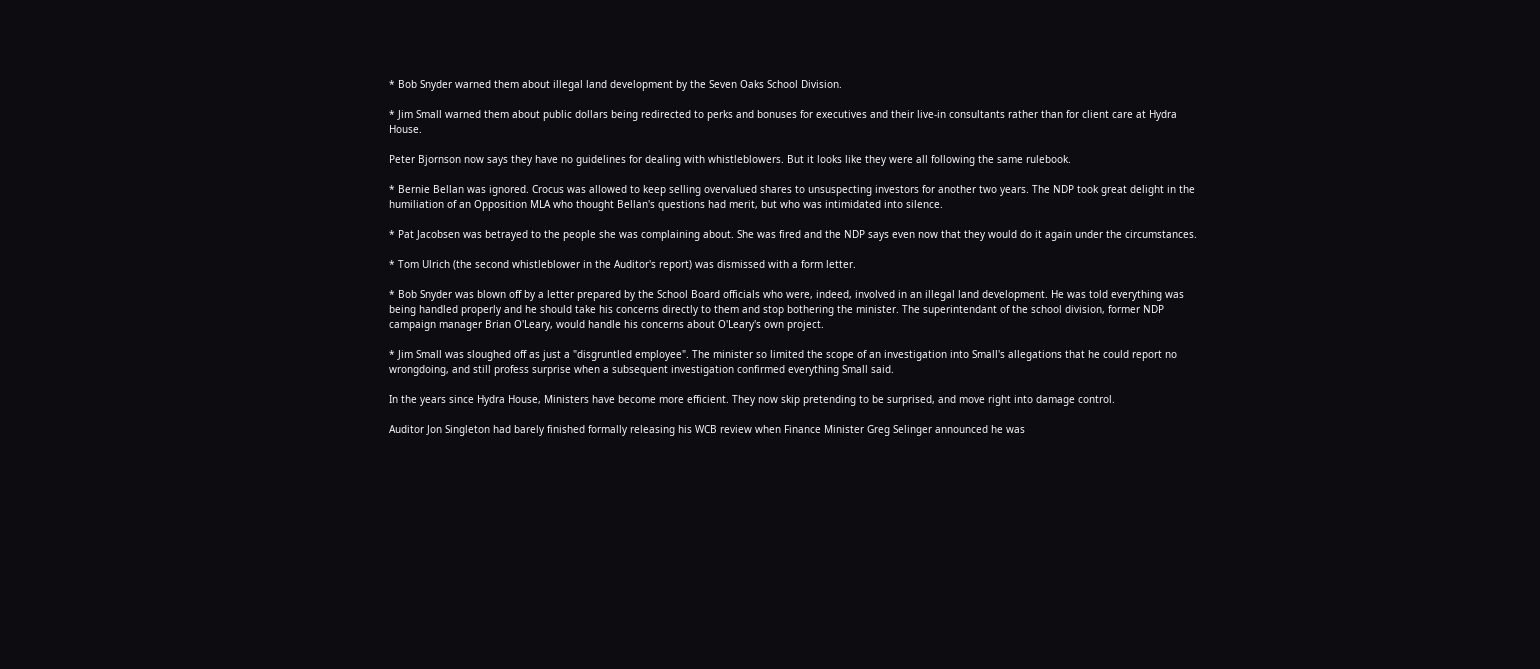* Bob Snyder warned them about illegal land development by the Seven Oaks School Division.

* Jim Small warned them about public dollars being redirected to perks and bonuses for executives and their live-in consultants rather than for client care at Hydra House.

Peter Bjornson now says they have no guidelines for dealing with whistleblowers. But it looks like they were all following the same rulebook.

* Bernie Bellan was ignored. Crocus was allowed to keep selling overvalued shares to unsuspecting investors for another two years. The NDP took great delight in the humiliation of an Opposition MLA who thought Bellan's questions had merit, but who was intimidated into silence.

* Pat Jacobsen was betrayed to the people she was complaining about. She was fired and the NDP says even now that they would do it again under the circumstances.

* Tom Ulrich (the second whistleblower in the Auditor's report) was dismissed with a form letter.

* Bob Snyder was blown off by a letter prepared by the School Board officials who were, indeed, involved in an illegal land development. He was told everything was being handled properly and he should take his concerns directly to them and stop bothering the minister. The superintendant of the school division, former NDP campaign manager Brian O'Leary, would handle his concerns about O'Leary's own project.

* Jim Small was sloughed off as just a "disgruntled employee". The minister so limited the scope of an investigation into Small's allegations that he could report no wrongdoing, and still profess surprise when a subsequent investigation confirmed everything Small said.

In the years since Hydra House, Ministers have become more efficient. They now skip pretending to be surprised, and move right into damage control.

Auditor Jon Singleton had barely finished formally releasing his WCB review when Finance Minister Greg Selinger announced he was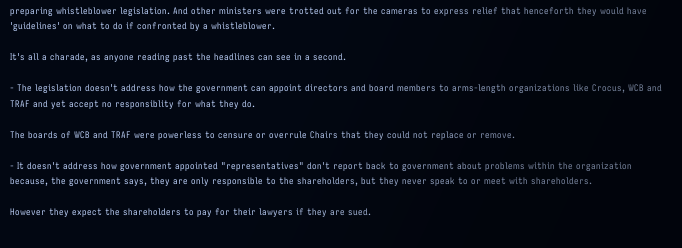preparing whistleblower legislation. And other ministers were trotted out for the cameras to express relief that henceforth they would have 'guidelines' on what to do if confronted by a whistleblower.

It's all a charade, as anyone reading past the headlines can see in a second.

- The legislation doesn't address how the government can appoint directors and board members to arms-length organizations like Crocus, WCB and TRAF and yet accept no responsiblity for what they do.

The boards of WCB and TRAF were powerless to censure or overrule Chairs that they could not replace or remove.

- It doesn't address how government appointed "representatives" don't report back to government about problems within the organization because, the government says, they are only responsible to the shareholders, but they never speak to or meet with shareholders.

However they expect the shareholders to pay for their lawyers if they are sued.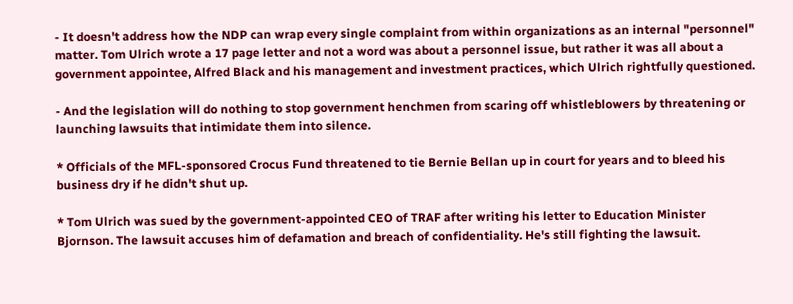- It doesn't address how the NDP can wrap every single complaint from within organizations as an internal "personnel" matter. Tom Ulrich wrote a 17 page letter and not a word was about a personnel issue, but rather it was all about a government appointee, Alfred Black and his management and investment practices, which Ulrich rightfully questioned.

- And the legislation will do nothing to stop government henchmen from scaring off whistleblowers by threatening or launching lawsuits that intimidate them into silence.

* Officials of the MFL-sponsored Crocus Fund threatened to tie Bernie Bellan up in court for years and to bleed his business dry if he didn't shut up.

* Tom Ulrich was sued by the government-appointed CEO of TRAF after writing his letter to Education Minister Bjornson. The lawsuit accuses him of defamation and breach of confidentiality. He's still fighting the lawsuit.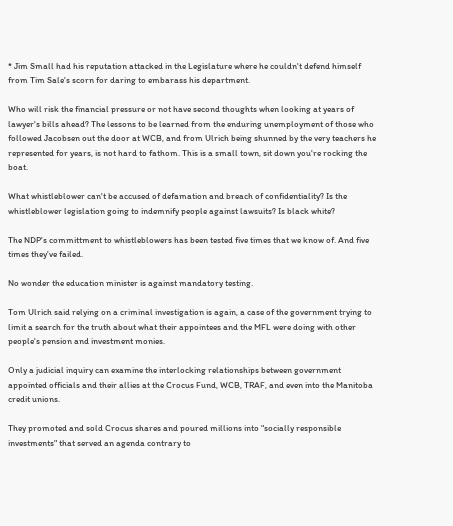* Jim Small had his reputation attacked in the Legislature where he couldn't defend himself from Tim Sale's scorn for daring to embarass his department.

Who will risk the financial pressure or not have second thoughts when looking at years of lawyer's bills ahead? The lessons to be learned from the enduring unemployment of those who followed Jacobsen out the door at WCB, and from Ulrich being shunned by the very teachers he represented for years, is not hard to fathom. This is a small town, sit down you're rocking the boat.

What whistleblower can't be accused of defamation and breach of confidentiality? Is the whistleblower legislation going to indemnify people against lawsuits? Is black white?

The NDP's committment to whistleblowers has been tested five times that we know of. And five times they've failed.

No wonder the education minister is against mandatory testing.

Tom Ulrich said relying on a criminal investigation is again, a case of the government trying to limit a search for the truth about what their appointees and the MFL were doing with other people's pension and investment monies.

Only a judicial inquiry can examine the interlocking relationships between government appointed officials and their allies at the Crocus Fund, WCB, TRAF, and even into the Manitoba credit unions.

They promoted and sold Crocus shares and poured millions into "socially responsible investments" that served an agenda contrary to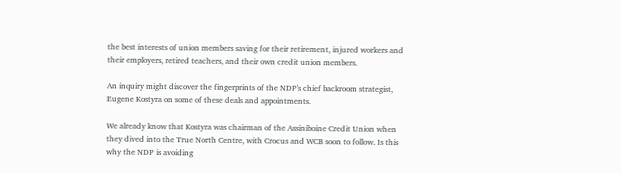the best interests of union members saving for their retirement, injured workers and their employers, retired teachers, and their own credit union members.

An inquiry might discover the fingerprints of the NDP's chief backroom strategist, Eugene Kostyra on some of these deals and appointments.

We already know that Kostyra was chairman of the Assiniboine Credit Union when they dived into the True North Centre, with Crocus and WCB soon to follow. Is this why the NDP is avoiding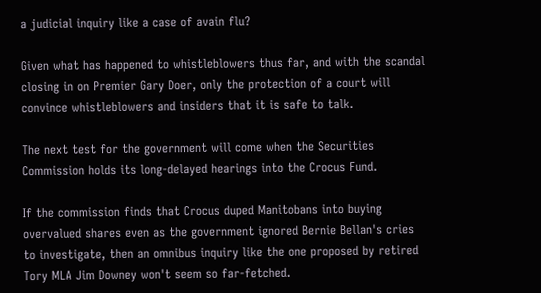a judicial inquiry like a case of avain flu?

Given what has happened to whistleblowers thus far, and with the scandal closing in on Premier Gary Doer, only the protection of a court will convince whistleblowers and insiders that it is safe to talk.

The next test for the government will come when the Securities Commission holds its long-delayed hearings into the Crocus Fund.

If the commission finds that Crocus duped Manitobans into buying overvalued shares even as the government ignored Bernie Bellan's cries to investigate, then an omnibus inquiry like the one proposed by retired Tory MLA Jim Downey won't seem so far-fetched.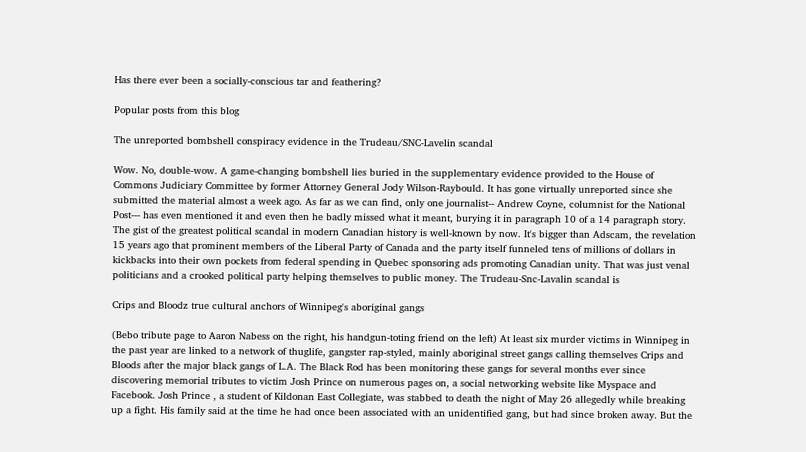Has there ever been a socially-conscious tar and feathering?

Popular posts from this blog

The unreported bombshell conspiracy evidence in the Trudeau/SNC-Lavelin scandal

Wow. No, double-wow. A game-changing bombshell lies buried in the supplementary evidence provided to the House of Commons Judiciary Committee by former Attorney General Jody Wilson-Raybould. It has gone virtually unreported since she submitted the material almost a week ago. As far as we can find, only one journalist-- Andrew Coyne, columnist for the National Post--- has even mentioned it and even then he badly missed what it meant, burying it in paragraph 10 of a 14 paragraph story. The gist of the greatest political scandal in modern Canadian history is well-known by now. It's bigger than Adscam, the revelation 15 years ago that prominent members of the Liberal Party of Canada and the party itself funneled tens of millions of dollars in kickbacks into their own pockets from federal spending in Quebec sponsoring ads promoting Canadian unity. That was just venal politicians and a crooked political party helping themselves to public money. The Trudeau-Snc-Lavalin scandal is

Crips and Bloodz true cultural anchors of Winnipeg's aboriginal gangs

(Bebo tribute page to Aaron Nabess on the right, his handgun-toting friend on the left) At least six murder victims in Winnipeg in the past year are linked to a network of thuglife, gangster rap-styled, mainly aboriginal street gangs calling themselves Crips and Bloods after the major black gangs of L.A. The Black Rod has been monitoring these gangs for several months ever since discovering memorial tributes to victim Josh Prince on numerous pages on, a social networking website like Myspace and Facebook. Josh Prince , a student of Kildonan East Collegiate, was stabbed to death the night of May 26 allegedly while breaking up a fight. His family said at the time he had once been associated with an unidentified gang, but had since broken away. But the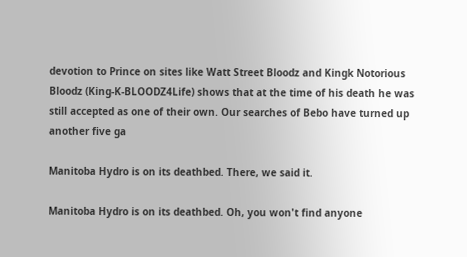devotion to Prince on sites like Watt Street Bloodz and Kingk Notorious Bloodz (King-K-BLOODZ4Life) shows that at the time of his death he was still accepted as one of their own. Our searches of Bebo have turned up another five ga

Manitoba Hydro is on its deathbed. There, we said it.

Manitoba Hydro is on its deathbed. Oh, you won't find anyone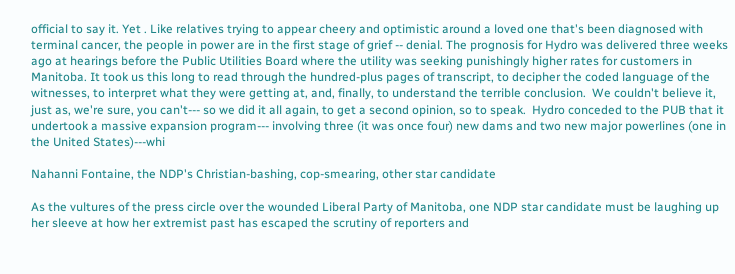official to say it. Yet . Like relatives trying to appear cheery and optimistic around a loved one that's been diagnosed with terminal cancer, the people in power are in the first stage of grief -- denial. The prognosis for Hydro was delivered three weeks ago at hearings before the Public Utilities Board where the utility was seeking punishingly higher rates for customers in Manitoba. It took us this long to read through the hundred-plus pages of transcript, to decipher the coded language of the witnesses, to interpret what they were getting at, and, finally, to understand the terrible conclusion.  We couldn't believe it, just as, we're sure, you can't--- so we did it all again, to get a second opinion, so to speak.  Hydro conceded to the PUB that it undertook a massive expansion program--- involving three (it was once four) new dams and two new major powerlines (one in the United States)---whi

Nahanni Fontaine, the NDP's Christian-bashing, cop-smearing, other star candidate

As the vultures of the press circle over the wounded Liberal Party of Manitoba, one NDP star candidate must be laughing up her sleeve at how her extremist past has escaped the scrutiny of reporters and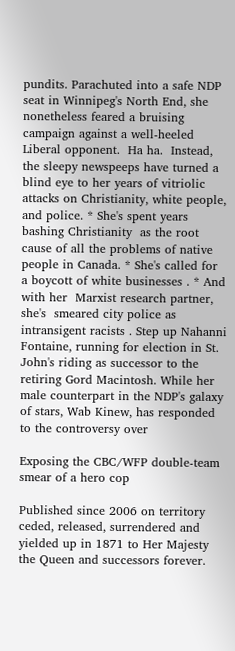pundits. Parachuted into a safe NDP seat in Winnipeg's North End, she nonetheless feared a bruising campaign against a well-heeled Liberal opponent.  Ha ha.  Instead, the sleepy newspeeps have turned a blind eye to her years of vitriolic attacks on Christianity, white people, and police. * She's spent years  bashing Christianity  as the root cause of all the problems of native people in Canada. * She's called for  a boycott of white businesses . * And with her  Marxist research partner, she's  smeared city police as intransigent racists . Step up Nahanni Fontaine, running for election in St. John's riding as successor to the retiring Gord Macintosh. While her male counterpart in the NDP's galaxy of stars, Wab Kinew, has responded to the controversy over

Exposing the CBC/WFP double-team smear of a hero cop

Published since 2006 on territory ceded, released, surrendered and yielded up in 1871 to Her Majesty the Queen and successors forever.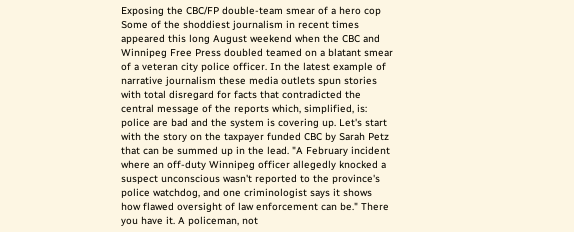Exposing the CBC/FP double-team smear of a hero cop Some of the shoddiest journalism in recent times appeared this long August weekend when the CBC and Winnipeg Free Press doubled teamed on a blatant smear of a veteran city police officer. In the latest example of narrative journalism these media outlets spun stories with total disregard for facts that contradicted the central message of the reports which, simplified, is: police are bad and the system is covering up. Let's start with the story on the taxpayer funded CBC by Sarah Petz that can be summed up in the lead. "A February incident where an off-duty Winnipeg officer allegedly knocked a suspect unconscious wasn't reported to the province's police watchdog, and one criminologist says it shows how flawed oversight of law enforcement can be." There you have it. A policeman, not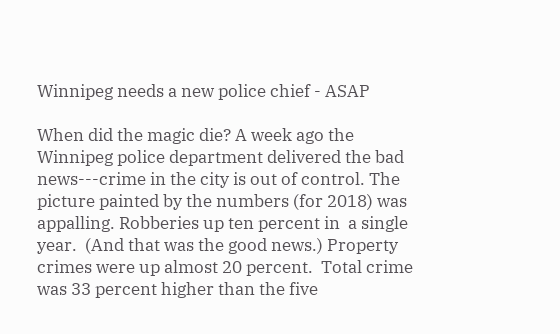Winnipeg needs a new police chief - ASAP

When did the magic die? A week ago the Winnipeg police department delivered the bad news---crime in the city is out of control. The picture painted by the numbers (for 2018) was appalling. Robberies up ten percent in  a single year.  (And that was the good news.) Property crimes were up almost 20 percent.  Total crime was 33 percent higher than the five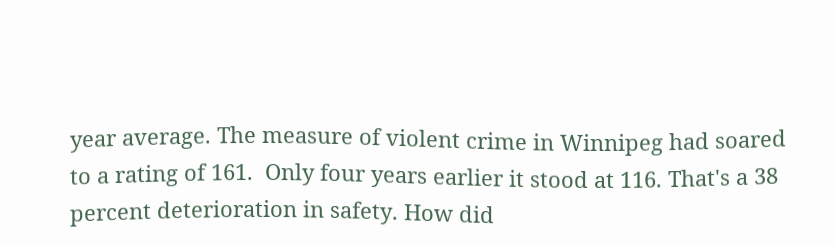year average. The measure of violent crime in Winnipeg had soared to a rating of 161.  Only four years earlier it stood at 116. That's a 38 percent deterioration in safety. How did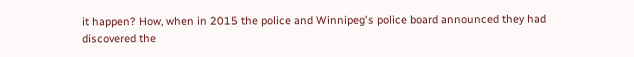it happen? How, when in 2015 the police and Winnipeg's police board announced they had discovered the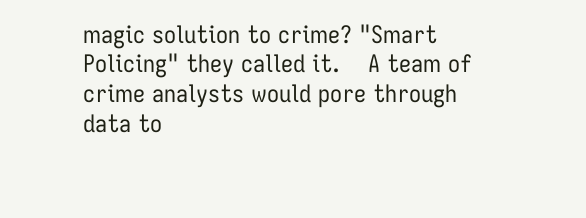magic solution to crime? "Smart Policing" they called it.    A team of crime analysts would pore through data to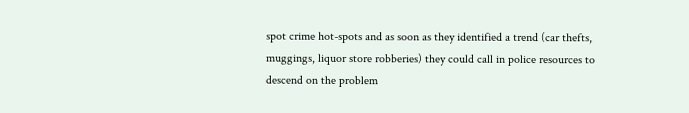spot crime hot-spots and as soon as they identified a trend (car thefts, muggings, liquor store robberies) they could call in police resources to descend on the problem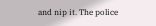and nip it. The police